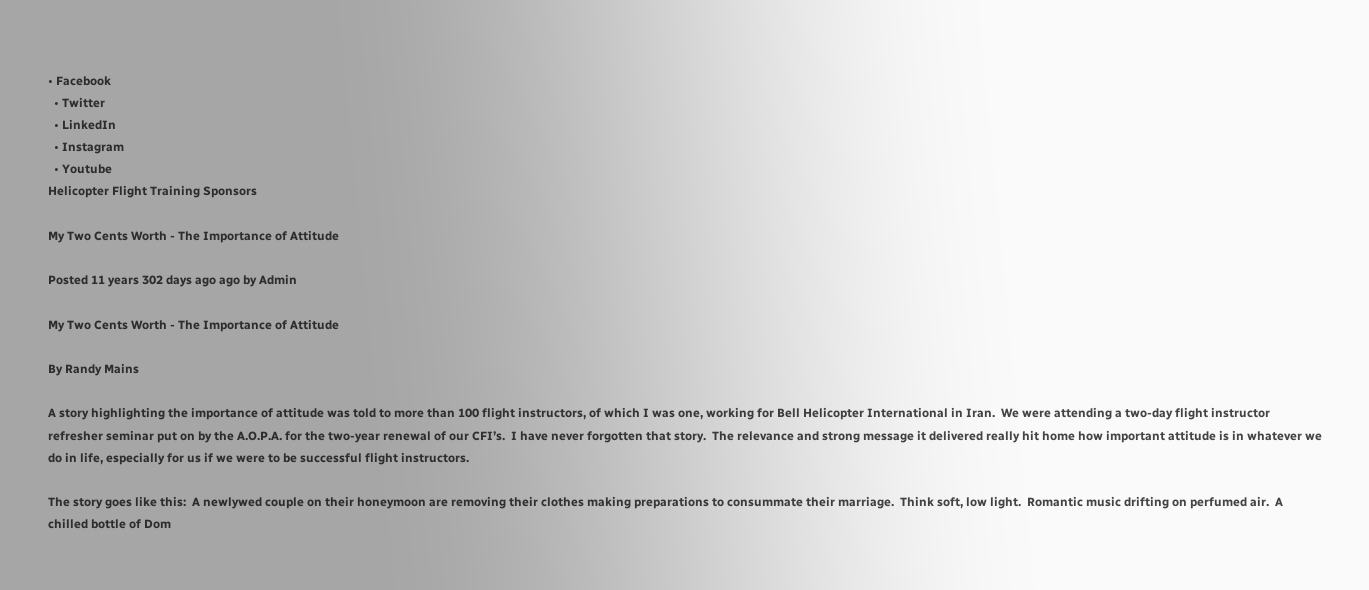• Facebook
  • Twitter
  • LinkedIn
  • Instagram
  • Youtube
Helicopter Flight Training Sponsors

My Two Cents Worth - The Importance of Attitude

Posted 11 years 302 days ago ago by Admin

My Two Cents Worth - The Importance of Attitude

By Randy Mains

A story highlighting the importance of attitude was told to more than 100 flight instructors, of which I was one, working for Bell Helicopter International in Iran.  We were attending a two-day flight instructor refresher seminar put on by the A.O.P.A. for the two-year renewal of our CFI’s.  I have never forgotten that story.  The relevance and strong message it delivered really hit home how important attitude is in whatever we do in life, especially for us if we were to be successful flight instructors.

The story goes like this:  A newlywed couple on their honeymoon are removing their clothes making preparations to consummate their marriage.  Think soft, low light.  Romantic music drifting on perfumed air.  A chilled bottle of Dom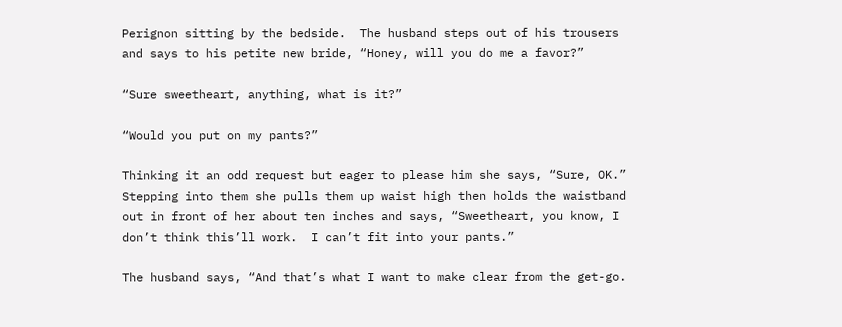Perignon sitting by the bedside.  The husband steps out of his trousers and says to his petite new bride, “Honey, will you do me a favor?”

“Sure sweetheart, anything, what is it?”

“Would you put on my pants?”

Thinking it an odd request but eager to please him she says, “Sure, OK.” Stepping into them she pulls them up waist high then holds the waistband out in front of her about ten inches and says, “Sweetheart, you know, I don’t think this’ll work.  I can’t fit into your pants.”

The husband says, “And that’s what I want to make clear from the get-go.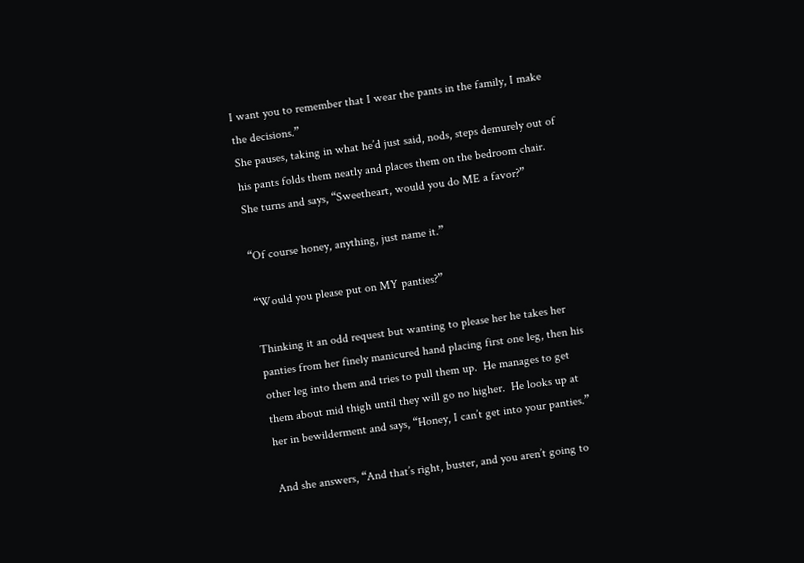I want you to remember that I wear the pants in the family, I make the decisions.”
She pauses, taking in what he’d just said, nods, steps demurely out of his pants folds them neatly and places them on the bedroom chair.  She turns and says, “Sweetheart, would you do ME a favor?”

“Of course honey, anything, just name it.”

“Would you please put on MY panties?”

Thinking it an odd request but wanting to please her he takes her panties from her finely manicured hand placing first one leg, then his other leg into them and tries to pull them up.  He manages to get them about mid thigh until they will go no higher.  He looks up at her in bewilderment and says, “Honey, I can’t get into your panties.”

And she answers, “And that’s right, buster, and you aren’t going to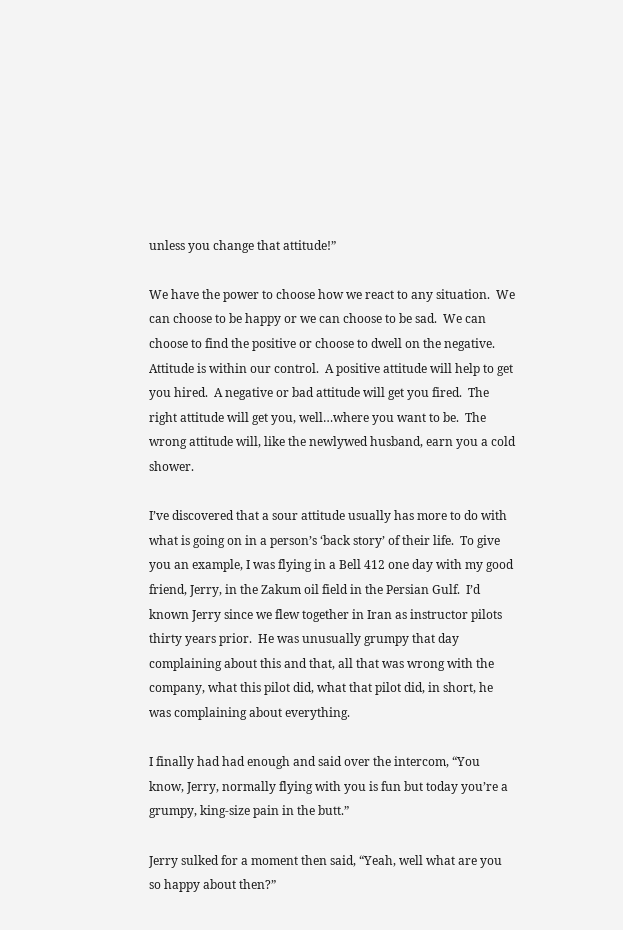unless you change that attitude!”

We have the power to choose how we react to any situation.  We can choose to be happy or we can choose to be sad.  We can choose to find the positive or choose to dwell on the negative.  Attitude is within our control.  A positive attitude will help to get you hired.  A negative or bad attitude will get you fired.  The right attitude will get you, well…where you want to be.  The wrong attitude will, like the newlywed husband, earn you a cold shower.

I’ve discovered that a sour attitude usually has more to do with what is going on in a person’s ‘back story’ of their life.  To give you an example, I was flying in a Bell 412 one day with my good friend, Jerry, in the Zakum oil field in the Persian Gulf.  I’d known Jerry since we flew together in Iran as instructor pilots thirty years prior.  He was unusually grumpy that day complaining about this and that, all that was wrong with the company, what this pilot did, what that pilot did, in short, he was complaining about everything.

I finally had had enough and said over the intercom, “You know, Jerry, normally flying with you is fun but today you’re a grumpy, king-size pain in the butt.”

Jerry sulked for a moment then said, “Yeah, well what are you so happy about then?”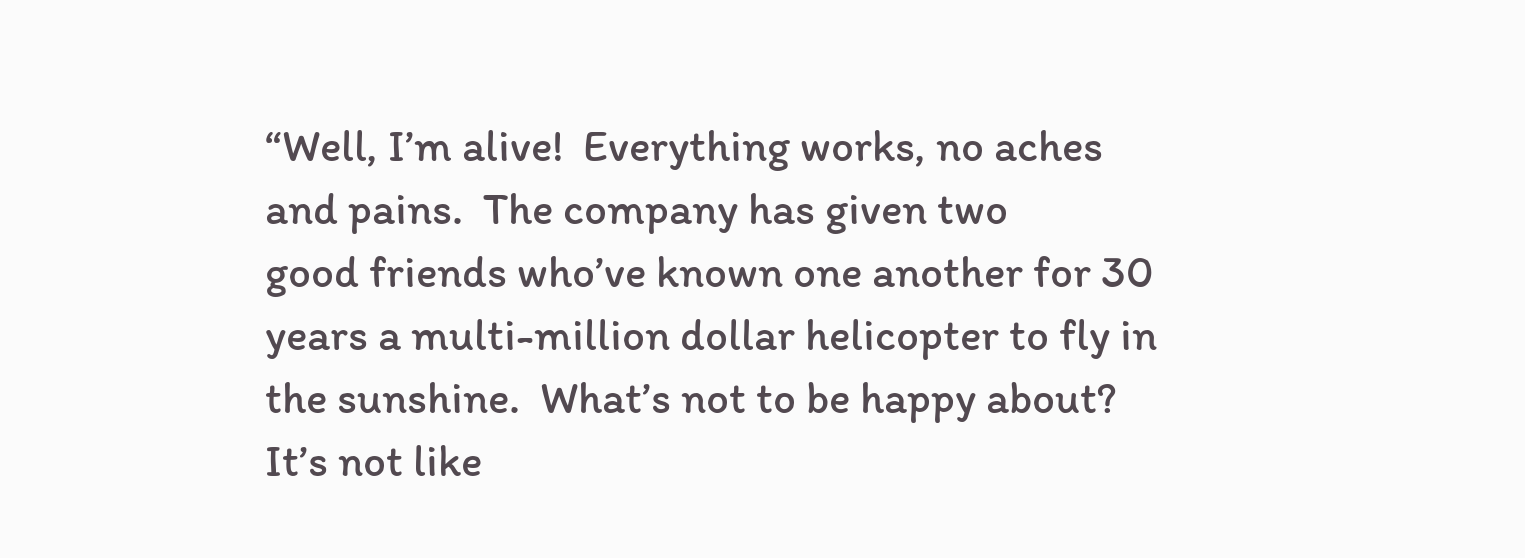“Well, I’m alive!  Everything works, no aches and pains.  The company has given two
good friends who’ve known one another for 30 years a multi-million dollar helicopter to fly in the sunshine.  What’s not to be happy about?  It’s not like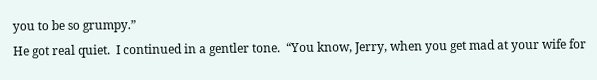you to be so grumpy.”
He got real quiet.  I continued in a gentler tone.  “You know, Jerry, when you get mad at your wife for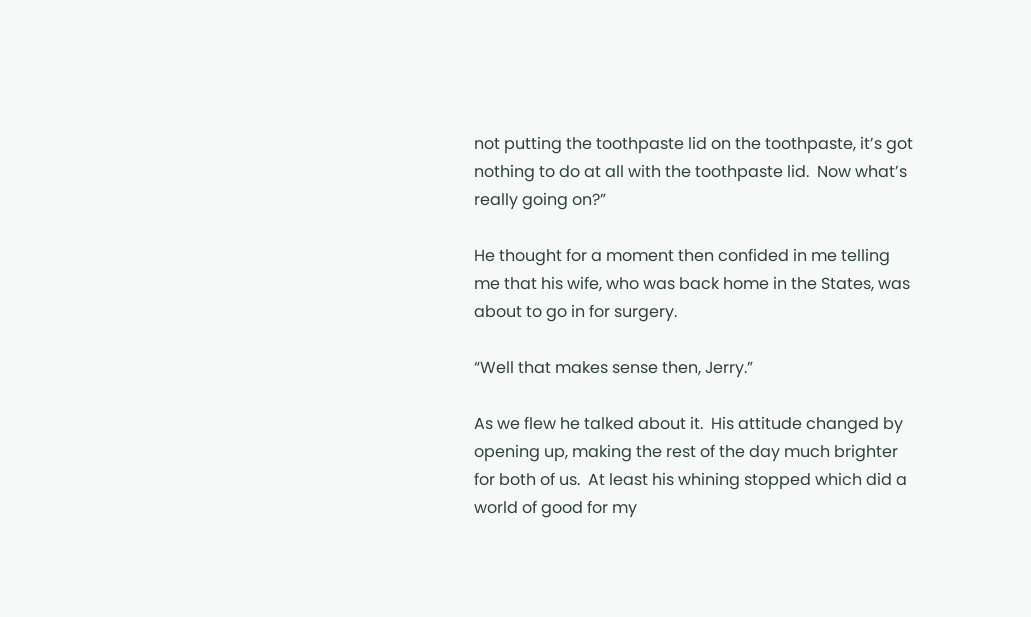not putting the toothpaste lid on the toothpaste, it’s got nothing to do at all with the toothpaste lid.  Now what’s really going on?”

He thought for a moment then confided in me telling me that his wife, who was back home in the States, was about to go in for surgery.

“Well that makes sense then, Jerry.”

As we flew he talked about it.  His attitude changed by opening up, making the rest of the day much brighter for both of us.  At least his whining stopped which did a world of good for my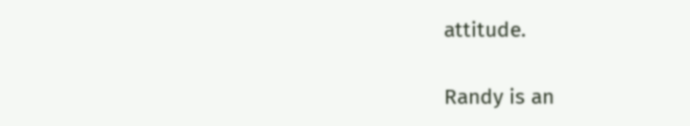attitude.

Randy is an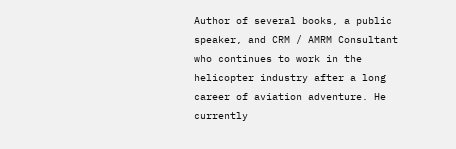Author of several books, a public speaker, and CRM / AMRM Consultant who continues to work in the helicopter industry after a long career of aviation adventure. He currently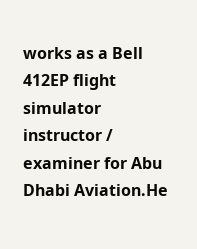works as a Bell 412EP flight simulator instructor / examiner for Abu Dhabi Aviation.He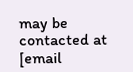may be contacted at [email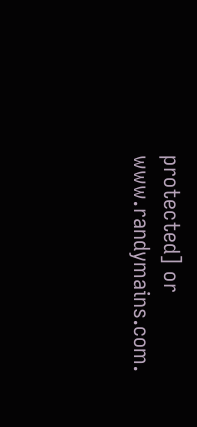protected] or www.randymains.com.